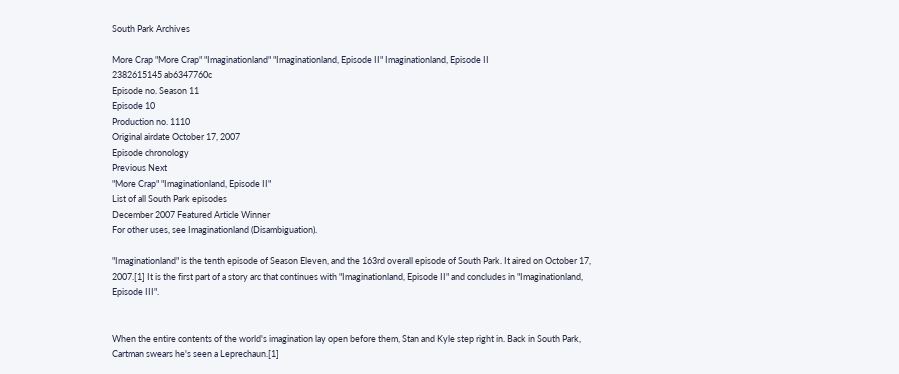South Park Archives

More Crap "More Crap" "Imaginationland" "Imaginationland, Episode II" Imaginationland, Episode II
2382615145 ab6347760c
Episode no. Season 11
Episode 10
Production no. 1110
Original airdate October 17, 2007
Episode chronology
Previous Next
"More Crap" "Imaginationland, Episode II"
List of all South Park episodes
December 2007 Featured Article Winner
For other uses, see Imaginationland (Disambiguation).

"Imaginationland" is the tenth episode of Season Eleven, and the 163rd overall episode of South Park. It aired on October 17, 2007.[1] It is the first part of a story arc that continues with "Imaginationland, Episode II" and concludes in "Imaginationland, Episode III".


When the entire contents of the world's imagination lay open before them, Stan and Kyle step right in. Back in South Park, Cartman swears he's seen a Leprechaun.[1]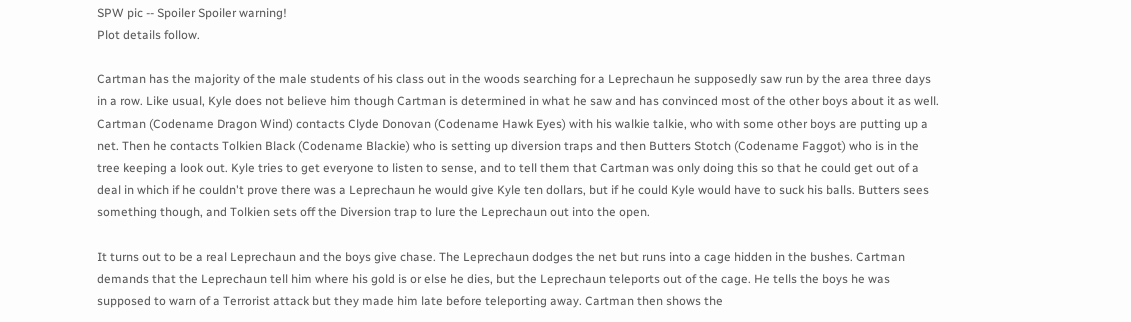SPW pic -- Spoiler Spoiler warning!
Plot details follow.

Cartman has the majority of the male students of his class out in the woods searching for a Leprechaun he supposedly saw run by the area three days in a row. Like usual, Kyle does not believe him though Cartman is determined in what he saw and has convinced most of the other boys about it as well. Cartman (Codename Dragon Wind) contacts Clyde Donovan (Codename Hawk Eyes) with his walkie talkie, who with some other boys are putting up a net. Then he contacts Tolkien Black (Codename Blackie) who is setting up diversion traps and then Butters Stotch (Codename Faggot) who is in the tree keeping a look out. Kyle tries to get everyone to listen to sense, and to tell them that Cartman was only doing this so that he could get out of a deal in which if he couldn't prove there was a Leprechaun he would give Kyle ten dollars, but if he could Kyle would have to suck his balls. Butters sees something though, and Tolkien sets off the Diversion trap to lure the Leprechaun out into the open.

It turns out to be a real Leprechaun and the boys give chase. The Leprechaun dodges the net but runs into a cage hidden in the bushes. Cartman demands that the Leprechaun tell him where his gold is or else he dies, but the Leprechaun teleports out of the cage. He tells the boys he was supposed to warn of a Terrorist attack but they made him late before teleporting away. Cartman then shows the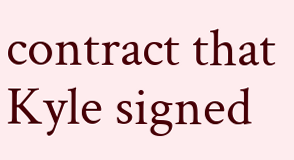contract that Kyle signed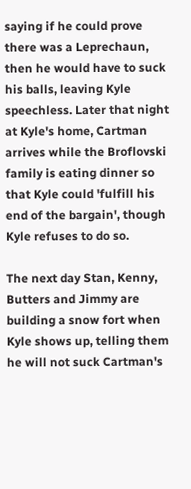saying if he could prove there was a Leprechaun, then he would have to suck his balls, leaving Kyle speechless. Later that night at Kyle's home, Cartman arrives while the Broflovski family is eating dinner so that Kyle could 'fulfill his end of the bargain', though Kyle refuses to do so.

The next day Stan, Kenny, Butters and Jimmy are building a snow fort when Kyle shows up, telling them he will not suck Cartman's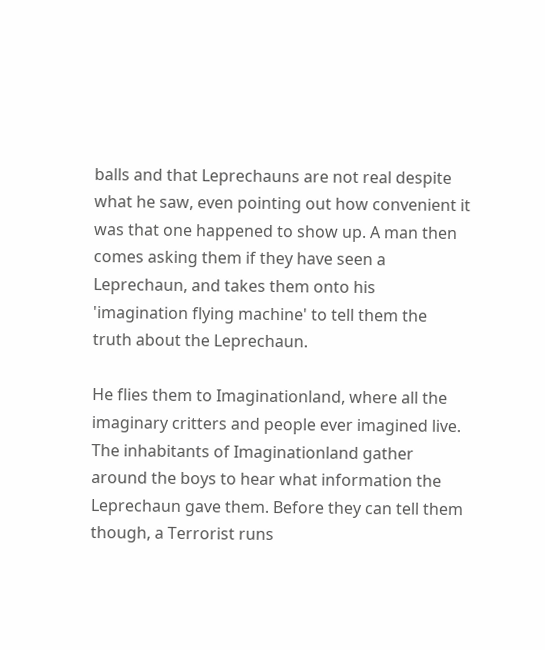balls and that Leprechauns are not real despite what he saw, even pointing out how convenient it was that one happened to show up. A man then comes asking them if they have seen a Leprechaun, and takes them onto his 'imagination flying machine' to tell them the truth about the Leprechaun.

He flies them to Imaginationland, where all the imaginary critters and people ever imagined live. The inhabitants of Imaginationland gather around the boys to hear what information the Leprechaun gave them. Before they can tell them though, a Terrorist runs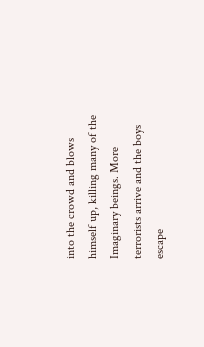into the crowd and blows himself up, killing many of the Imaginary beings. More terrorists arrive and the boys escape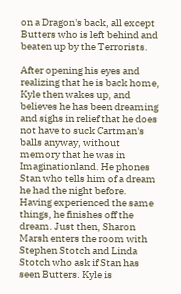on a Dragon's back, all except Butters who is left behind and beaten up by the Terrorists.

After opening his eyes and realizing that he is back home, Kyle then wakes up, and believes he has been dreaming and sighs in relief that he does not have to suck Cartman's balls anyway, without memory that he was in Imaginationland. He phones Stan who tells him of a dream he had the night before. Having experienced the same things, he finishes off the dream. Just then, Sharon Marsh enters the room with Stephen Stotch and Linda Stotch who ask if Stan has seen Butters. Kyle is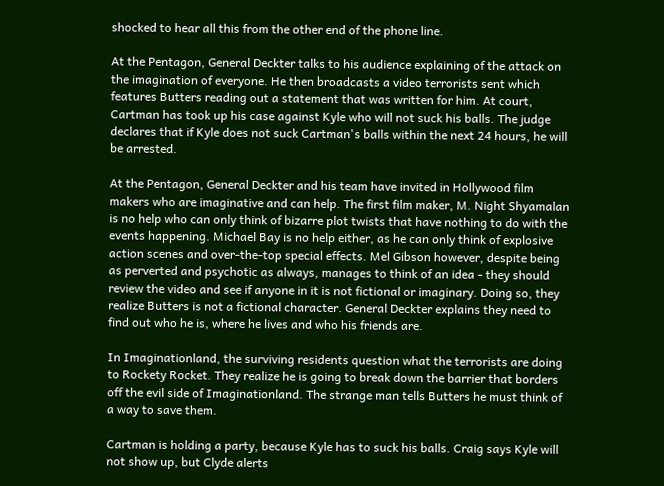shocked to hear all this from the other end of the phone line.

At the Pentagon, General Deckter talks to his audience explaining of the attack on the imagination of everyone. He then broadcasts a video terrorists sent which features Butters reading out a statement that was written for him. At court, Cartman has took up his case against Kyle who will not suck his balls. The judge declares that if Kyle does not suck Cartman's balls within the next 24 hours, he will be arrested.

At the Pentagon, General Deckter and his team have invited in Hollywood film makers who are imaginative and can help. The first film maker, M. Night Shyamalan is no help who can only think of bizarre plot twists that have nothing to do with the events happening. Michael Bay is no help either, as he can only think of explosive action scenes and over-the-top special effects. Mel Gibson however, despite being as perverted and psychotic as always, manages to think of an idea - they should review the video and see if anyone in it is not fictional or imaginary. Doing so, they realize Butters is not a fictional character. General Deckter explains they need to find out who he is, where he lives and who his friends are.

In Imaginationland, the surviving residents question what the terrorists are doing to Rockety Rocket. They realize he is going to break down the barrier that borders off the evil side of Imaginationland. The strange man tells Butters he must think of a way to save them.

Cartman is holding a party, because Kyle has to suck his balls. Craig says Kyle will not show up, but Clyde alerts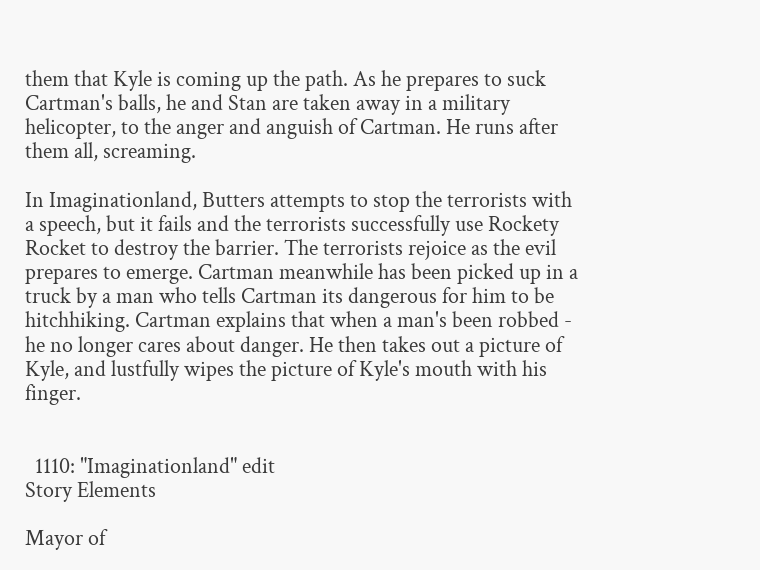them that Kyle is coming up the path. As he prepares to suck Cartman's balls, he and Stan are taken away in a military helicopter, to the anger and anguish of Cartman. He runs after them all, screaming.

In Imaginationland, Butters attempts to stop the terrorists with a speech, but it fails and the terrorists successfully use Rockety Rocket to destroy the barrier. The terrorists rejoice as the evil prepares to emerge. Cartman meanwhile has been picked up in a truck by a man who tells Cartman its dangerous for him to be hitchhiking. Cartman explains that when a man's been robbed - he no longer cares about danger. He then takes out a picture of Kyle, and lustfully wipes the picture of Kyle's mouth with his finger.


  1110: "Imaginationland" edit
Story Elements

Mayor of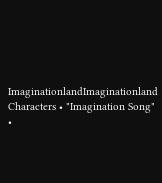ImaginationlandImaginationland Characters • "Imagination Song" •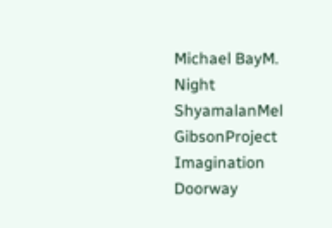Michael BayM. Night ShyamalanMel GibsonProject Imagination Doorway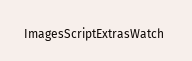ImagesScriptExtrasWatch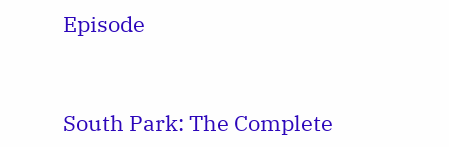Episode


South Park: The Complete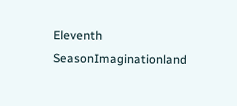Eleventh SeasonImaginationland